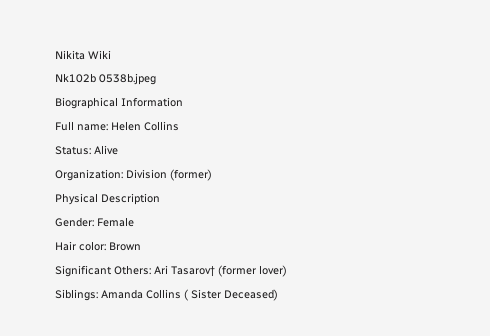Nikita Wiki
Nk102b 0538b.jpeg
Biographical Information
Full name: Helen Collins
Status: Alive
Organization: Division (former)
Physical Description
Gender: Female
Hair color: Brown
Significant Others: Ari Tasarov† (former lover)
Siblings: Amanda Collins ( Sister Deceased)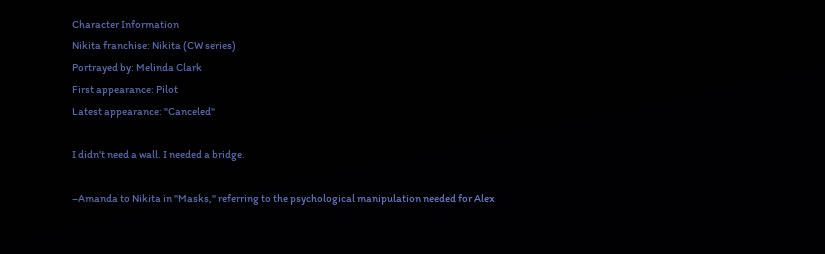Character Information
Nikita franchise: Nikita (CW series)
Portrayed by: Melinda Clark
First appearance: Pilot
Latest appearance: "Canceled"

I didn't need a wall. I needed a bridge.

–Amanda to Nikita in "Masks," referring to the psychological manipulation needed for Alex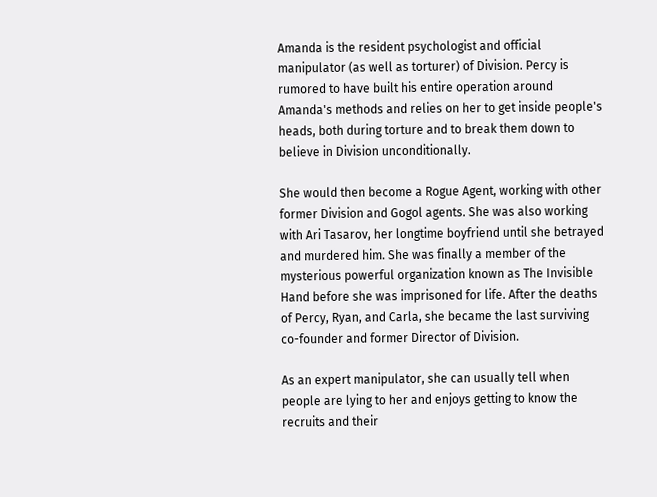Amanda is the resident psychologist and official manipulator (as well as torturer) of Division. Percy is rumored to have built his entire operation around Amanda's methods and relies on her to get inside people's heads, both during torture and to break them down to believe in Division unconditionally.

She would then become a Rogue Agent, working with other former Division and Gogol agents. She was also working with Ari Tasarov, her longtime boyfriend until she betrayed and murdered him. She was finally a member of the mysterious powerful organization known as The Invisible Hand before she was imprisoned for life. After the deaths of Percy, Ryan, and Carla, she became the last surviving co-founder and former Director of Division.

As an expert manipulator, she can usually tell when people are lying to her and enjoys getting to know the recruits and their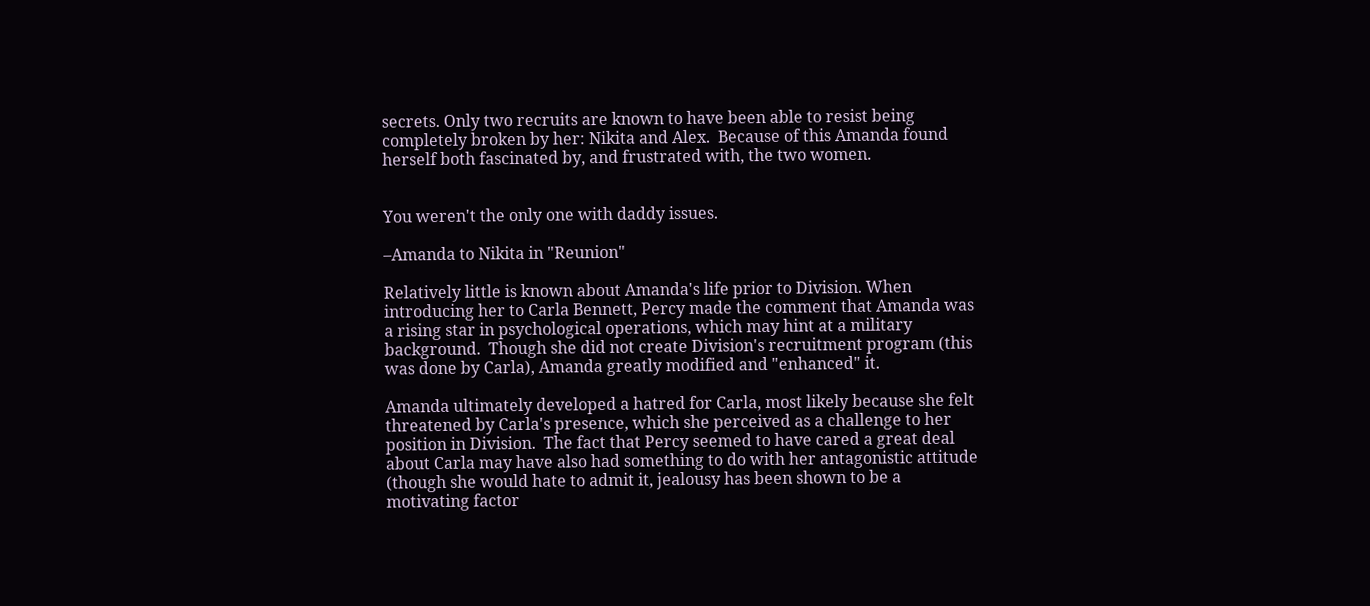secrets. Only two recruits are known to have been able to resist being completely broken by her: Nikita and Alex.  Because of this Amanda found herself both fascinated by, and frustrated with, the two women.


You weren't the only one with daddy issues.

–Amanda to Nikita in "Reunion"

Relatively little is known about Amanda's life prior to Division. When introducing her to Carla Bennett, Percy made the comment that Amanda was a rising star in psychological operations, which may hint at a military background.  Though she did not create Division's recruitment program (this was done by Carla), Amanda greatly modified and "enhanced" it.

Amanda ultimately developed a hatred for Carla, most likely because she felt threatened by Carla's presence, which she perceived as a challenge to her position in Division.  The fact that Percy seemed to have cared a great deal about Carla may have also had something to do with her antagonistic attitude (though she would hate to admit it, jealousy has been shown to be a motivating factor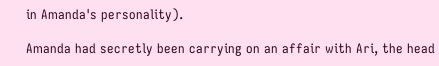in Amanda's personality).

Amanda had secretly been carrying on an affair with Ari, the head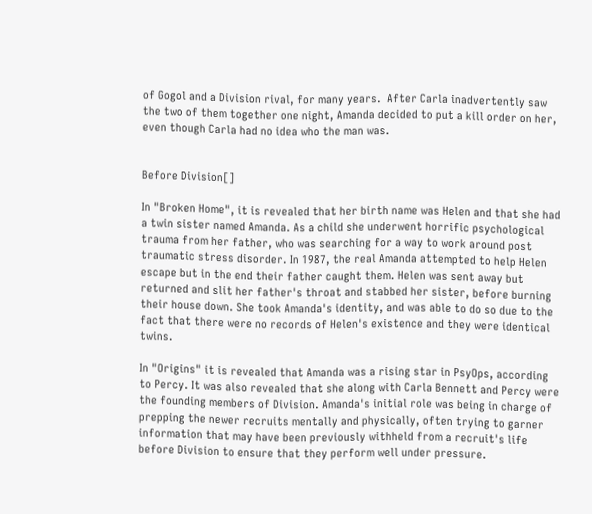of Gogol and a Division rival, for many years.  After Carla inadvertently saw the two of them together one night, Amanda decided to put a kill order on her, even though Carla had no idea who the man was.


Before Division[]

In "Broken Home", it is revealed that her birth name was Helen and that she had a twin sister named Amanda. As a child she underwent horrific psychological trauma from her father, who was searching for a way to work around post traumatic stress disorder. In 1987, the real Amanda attempted to help Helen escape but in the end their father caught them. Helen was sent away but returned and slit her father's throat and stabbed her sister, before burning their house down. She took Amanda's identity, and was able to do so due to the fact that there were no records of Helen's existence and they were identical twins.

In "Origins" it is revealed that Amanda was a rising star in PsyOps, according to Percy. It was also revealed that she along with Carla Bennett and Percy were the founding members of Division. Amanda's initial role was being in charge of prepping the newer recruits mentally and physically, often trying to garner information that may have been previously withheld from a recruit's life before Division to ensure that they perform well under pressure.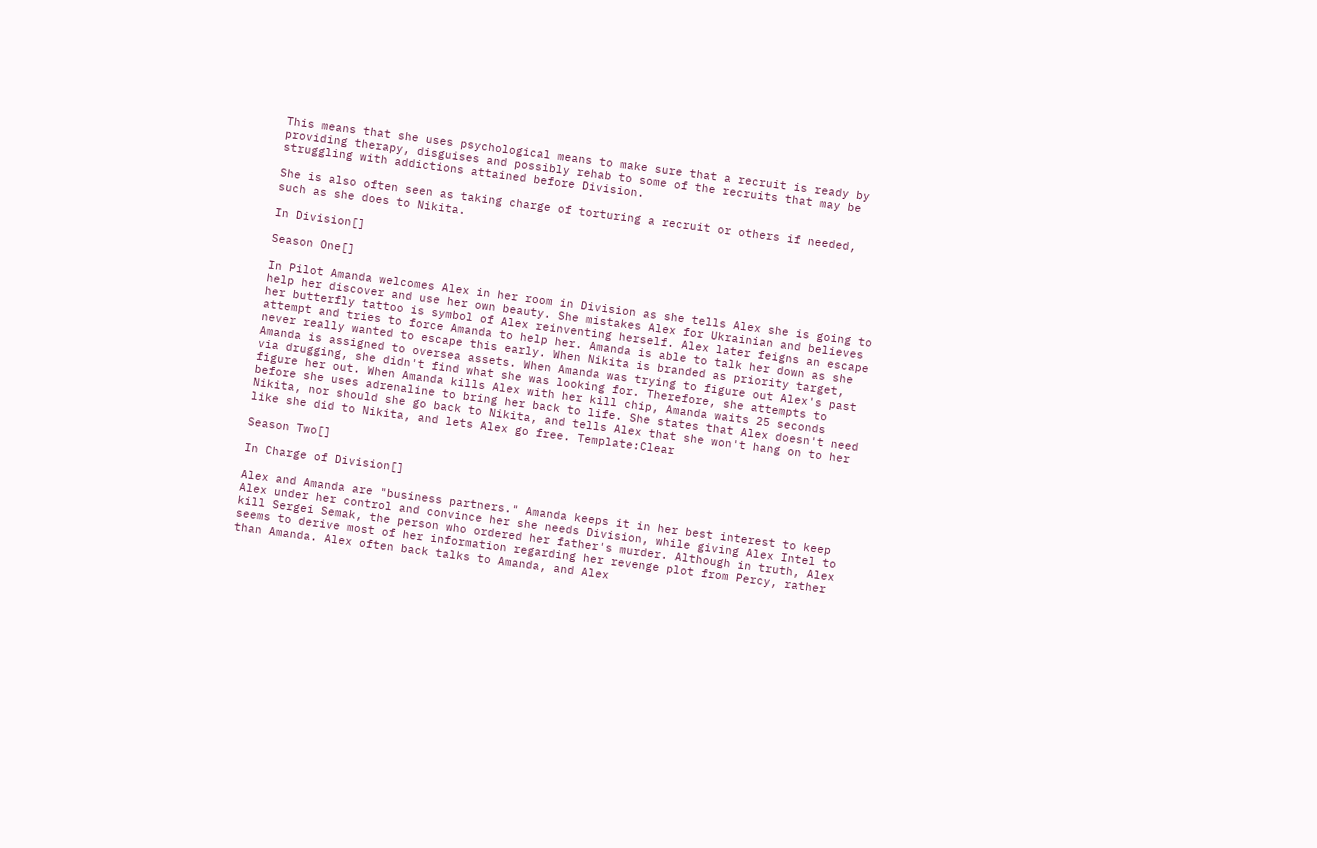This means that she uses psychological means to make sure that a recruit is ready by providing therapy, disguises and possibly rehab to some of the recruits that may be struggling with addictions attained before Division.

She is also often seen as taking charge of torturing a recruit or others if needed, such as she does to Nikita.

In Division[]

Season One[]

In Pilot Amanda welcomes Alex in her room in Division as she tells Alex she is going to help her discover and use her own beauty. She mistakes Alex for Ukrainian and believes her butterfly tattoo is symbol of Alex reinventing herself. Alex later feigns an escape attempt and tries to force Amanda to help her. Amanda is able to talk her down as she never really wanted to escape this early. When Nikita is branded as priority target, Amanda is assigned to oversea assets. When Amanda was trying to figure out Alex's past via drugging, she didn't find what she was looking for. Therefore, she attempts to figure her out. When Amanda kills Alex with her kill chip, Amanda waits 25 seconds before she uses adrenaline to bring her back to life. She states that Alex doesn't need Nikita, nor should she go back to Nikita, and tells Alex that she won't hang on to her like she did to Nikita, and lets Alex go free. Template:Clear

Season Two[]

In Charge of Division[]

Alex and Amanda are "business partners." Amanda keeps it in her best interest to keep Alex under her control and convince her she needs Division, while giving Alex Intel to kill Sergei Semak, the person who ordered her father's murder. Although in truth, Alex seems to derive most of her information regarding her revenge plot from Percy, rather than Amanda. Alex often back talks to Amanda, and Alex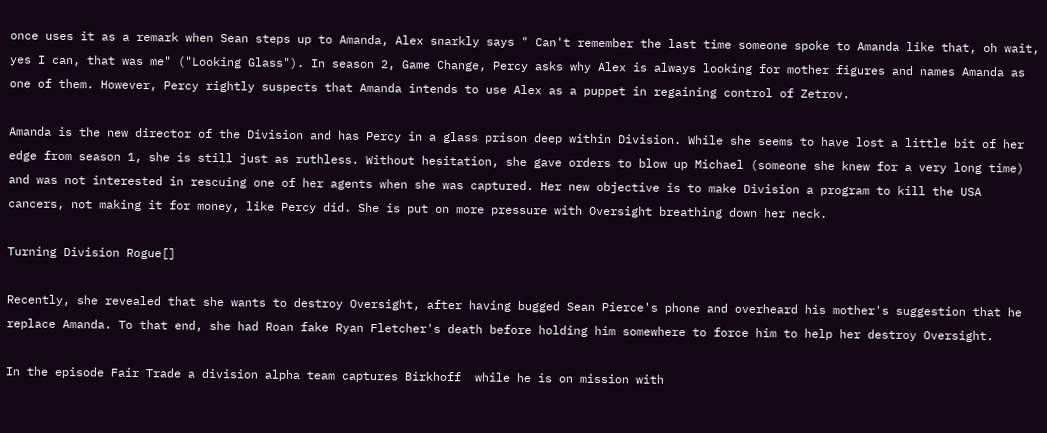once uses it as a remark when Sean steps up to Amanda, Alex snarkly says " Can't remember the last time someone spoke to Amanda like that, oh wait, yes I can, that was me" ("Looking Glass"). In season 2, Game Change, Percy asks why Alex is always looking for mother figures and names Amanda as one of them. However, Percy rightly suspects that Amanda intends to use Alex as a puppet in regaining control of Zetrov.

Amanda is the new director of the Division and has Percy in a glass prison deep within Division. While she seems to have lost a little bit of her edge from season 1, she is still just as ruthless. Without hesitation, she gave orders to blow up Michael (someone she knew for a very long time) and was not interested in rescuing one of her agents when she was captured. Her new objective is to make Division a program to kill the USA cancers, not making it for money, like Percy did. She is put on more pressure with Oversight breathing down her neck.

Turning Division Rogue[]

Recently, she revealed that she wants to destroy Oversight, after having bugged Sean Pierce's phone and overheard his mother's suggestion that he replace Amanda. To that end, she had Roan fake Ryan Fletcher's death before holding him somewhere to force him to help her destroy Oversight.

In the episode Fair Trade a division alpha team captures Birkhoff  while he is on mission with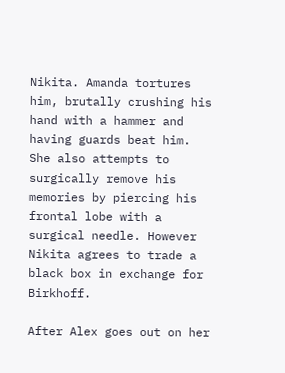Nikita. Amanda tortures him, brutally crushing his hand with a hammer and having guards beat him. She also attempts to surgically remove his memories by piercing his frontal lobe with a surgical needle. However Nikita agrees to trade a black box in exchange for Birkhoff.

After Alex goes out on her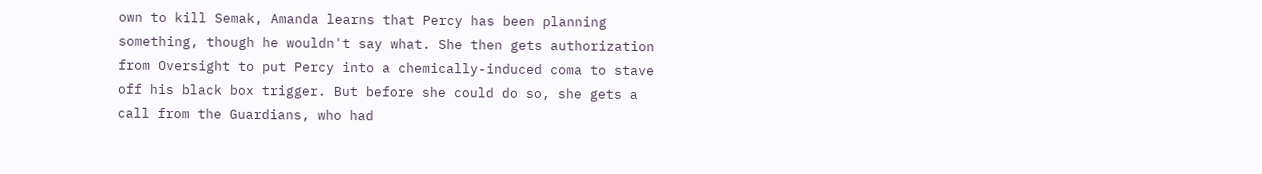own to kill Semak, Amanda learns that Percy has been planning something, though he wouldn't say what. She then gets authorization from Oversight to put Percy into a chemically-induced coma to stave off his black box trigger. But before she could do so, she gets a call from the Guardians, who had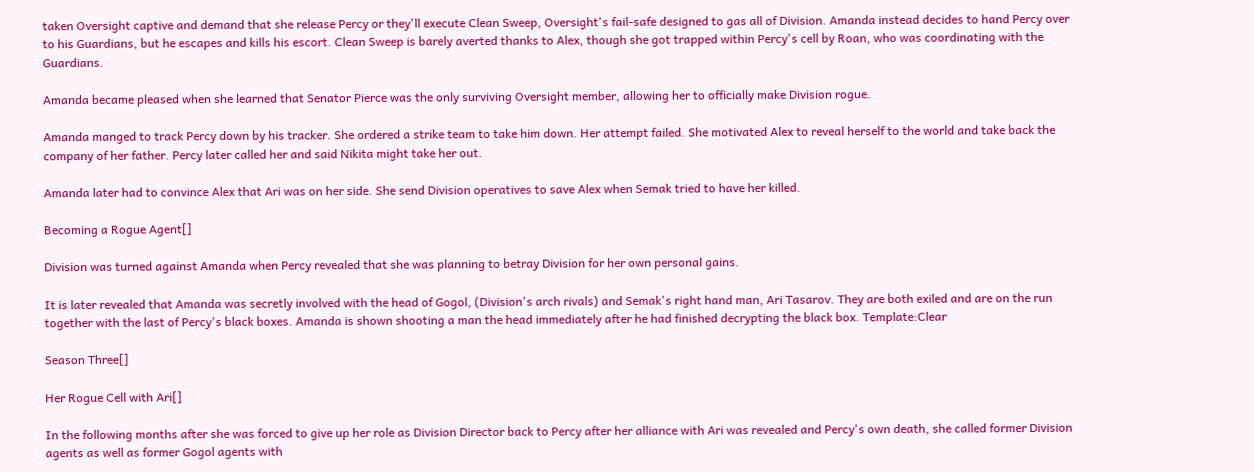taken Oversight captive and demand that she release Percy or they'll execute Clean Sweep, Oversight's fail-safe designed to gas all of Division. Amanda instead decides to hand Percy over to his Guardians, but he escapes and kills his escort. Clean Sweep is barely averted thanks to Alex, though she got trapped within Percy's cell by Roan, who was coordinating with the Guardians.

Amanda became pleased when she learned that Senator Pierce was the only surviving Oversight member, allowing her to officially make Division rogue.

Amanda manged to track Percy down by his tracker. She ordered a strike team to take him down. Her attempt failed. She motivated Alex to reveal herself to the world and take back the company of her father. Percy later called her and said Nikita might take her out.

Amanda later had to convince Alex that Ari was on her side. She send Division operatives to save Alex when Semak tried to have her killed.

Becoming a Rogue Agent[]

Division was turned against Amanda when Percy revealed that she was planning to betray Division for her own personal gains.

It is later revealed that Amanda was secretly involved with the head of Gogol, (Division's arch rivals) and Semak's right hand man, Ari Tasarov. They are both exiled and are on the run together with the last of Percy's black boxes. Amanda is shown shooting a man the head immediately after he had finished decrypting the black box. Template:Clear

Season Three[]

Her Rogue Cell with Ari[]

In the following months after she was forced to give up her role as Division Director back to Percy after her alliance with Ari was revealed and Percy's own death, she called former Division agents as well as former Gogol agents with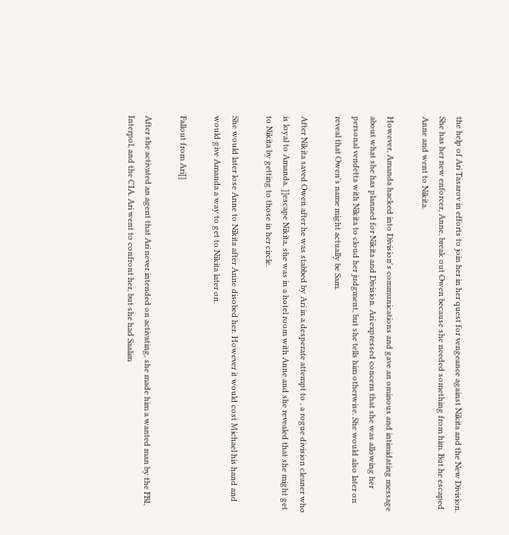the help of Ari Tasarov in efforts to join her in her quest for vengeance against Nikita and the New Division. She has her new enforcer, Anne, break out Owen because she needed something from him. But he escaped Anne and went to Nikita.

However, Amanda hacked into Division's communications and gave an ominous and intimidating message about what she has planned for Nikita and Division. Ari expressed concern that she was allowing her personal vendetta with Nikita to cloud her judgment, but she tells him otherwise. She would also later on reveal that Owen's name might actually be Sam.

After Nikita saved Owen after he was stabbed by Ari in a desperate attempt to , a rogue division cleaner who is loyal to Amanda. ]]escape Nikita, she was in a hotel room with Anne and she revealed that she might get to Nikita by getting to those in her circle.

She would later lose Anne to Nikita after Anne disobed her. However it would cost Michael his hand and would give Amanda a way to get to Nikita later on.

Fallout from Ari[]

After she activated an agent that Ari never intended on activating, she made him a wanted man by the FBI, Interpol, and the CIA. Ari went to confront her, but she had Saalim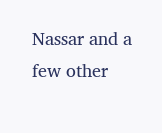Nassar and a few other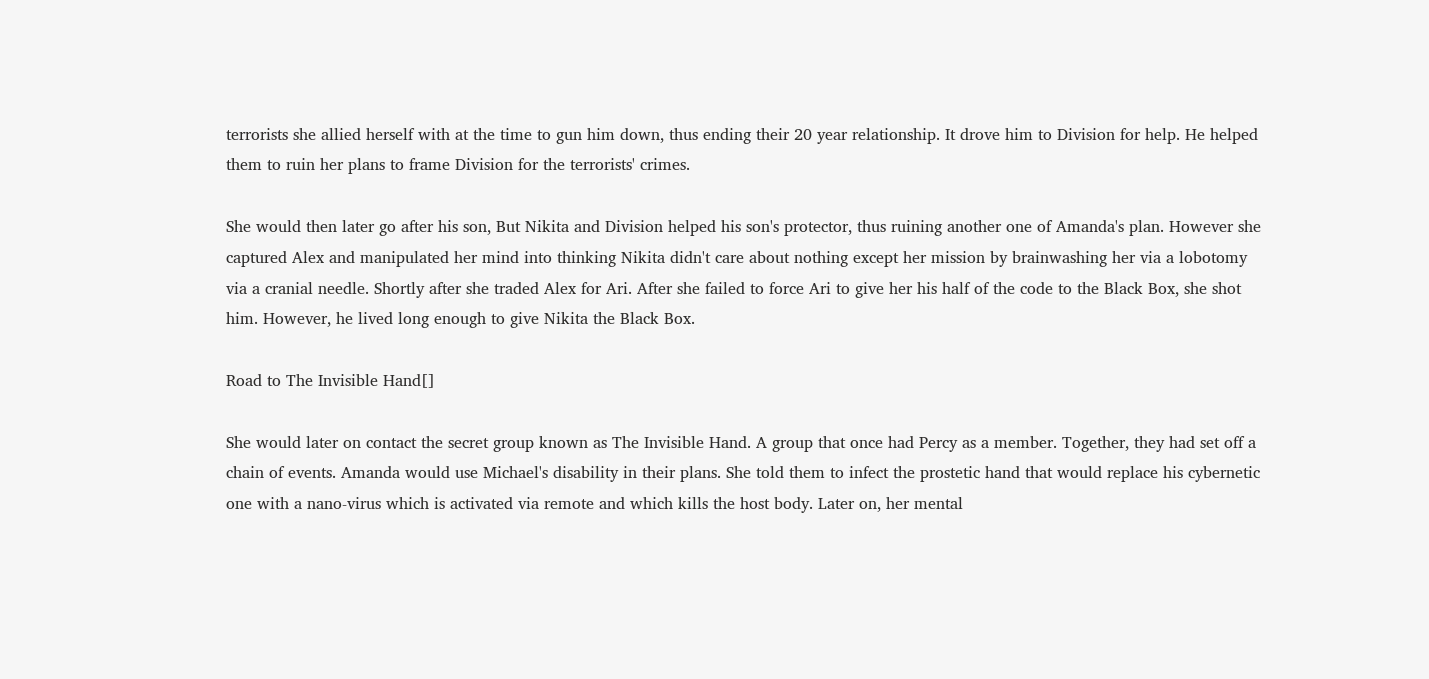terrorists she allied herself with at the time to gun him down, thus ending their 20 year relationship. It drove him to Division for help. He helped them to ruin her plans to frame Division for the terrorists' crimes.

She would then later go after his son, But Nikita and Division helped his son's protector, thus ruining another one of Amanda's plan. However she captured Alex and manipulated her mind into thinking Nikita didn't care about nothing except her mission by brainwashing her via a lobotomy via a cranial needle. Shortly after she traded Alex for Ari. After she failed to force Ari to give her his half of the code to the Black Box, she shot him. However, he lived long enough to give Nikita the Black Box.

Road to The Invisible Hand[]

She would later on contact the secret group known as The Invisible Hand. A group that once had Percy as a member. Together, they had set off a chain of events. Amanda would use Michael's disability in their plans. She told them to infect the prostetic hand that would replace his cybernetic one with a nano-virus which is activated via remote and which kills the host body. Later on, her mental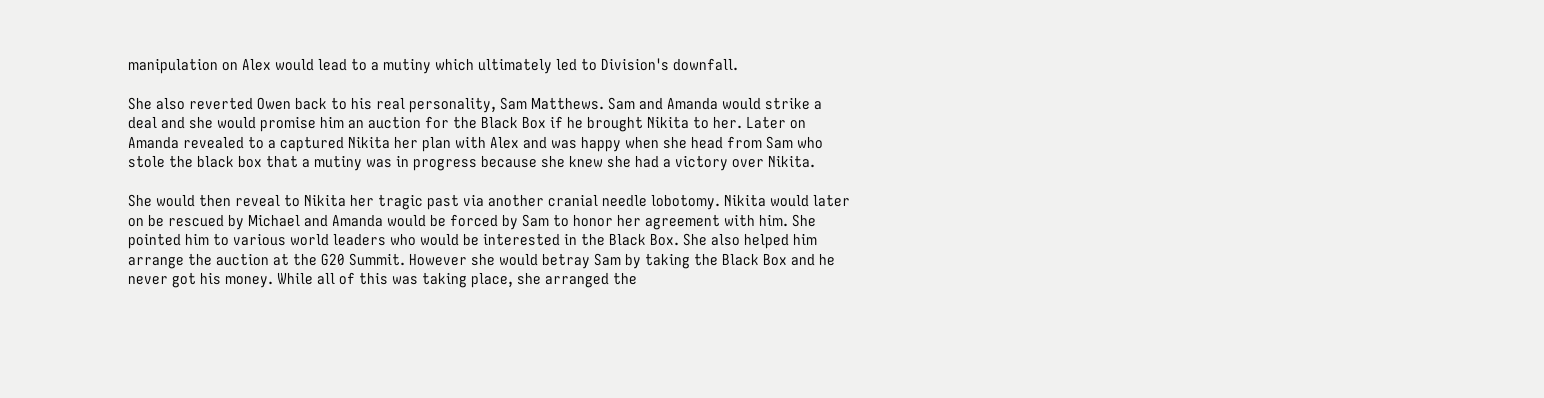manipulation on Alex would lead to a mutiny which ultimately led to Division's downfall.

She also reverted Owen back to his real personality, Sam Matthews. Sam and Amanda would strike a deal and she would promise him an auction for the Black Box if he brought Nikita to her. Later on Amanda revealed to a captured Nikita her plan with Alex and was happy when she head from Sam who stole the black box that a mutiny was in progress because she knew she had a victory over Nikita.

She would then reveal to Nikita her tragic past via another cranial needle lobotomy. Nikita would later on be rescued by Michael and Amanda would be forced by Sam to honor her agreement with him. She pointed him to various world leaders who would be interested in the Black Box. She also helped him arrange the auction at the G20 Summit. However she would betray Sam by taking the Black Box and he never got his money. While all of this was taking place, she arranged the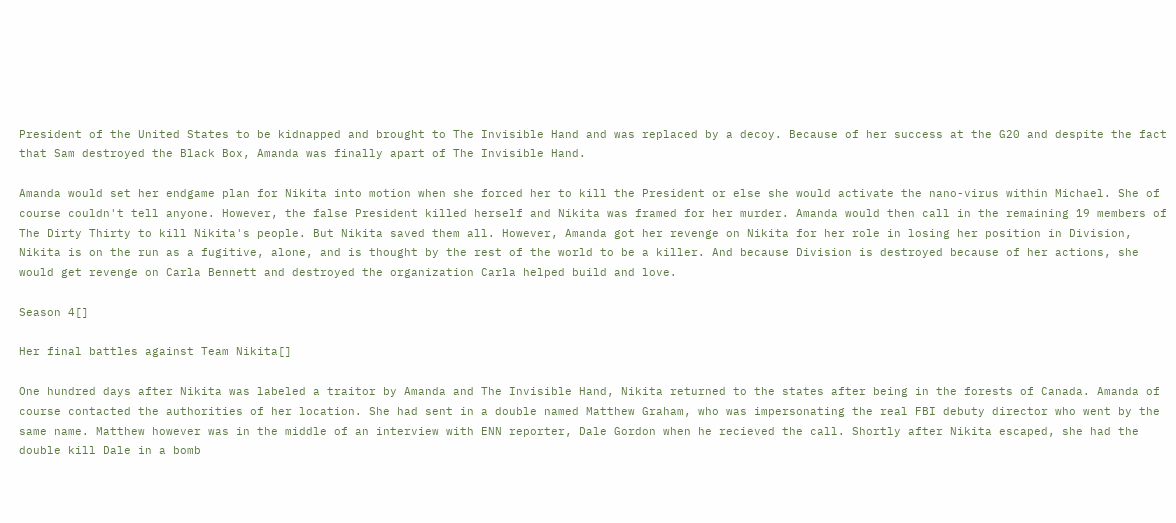President of the United States to be kidnapped and brought to The Invisible Hand and was replaced by a decoy. Because of her success at the G20 and despite the fact that Sam destroyed the Black Box, Amanda was finally apart of The Invisible Hand.

Amanda would set her endgame plan for Nikita into motion when she forced her to kill the President or else she would activate the nano-virus within Michael. She of course couldn't tell anyone. However, the false President killed herself and Nikita was framed for her murder. Amanda would then call in the remaining 19 members of The Dirty Thirty to kill Nikita's people. But Nikita saved them all. However, Amanda got her revenge on Nikita for her role in losing her position in Division, Nikita is on the run as a fugitive, alone, and is thought by the rest of the world to be a killer. And because Division is destroyed because of her actions, she would get revenge on Carla Bennett and destroyed the organization Carla helped build and love.

Season 4[]

Her final battles against Team Nikita[]

One hundred days after Nikita was labeled a traitor by Amanda and The Invisible Hand, Nikita returned to the states after being in the forests of Canada. Amanda of course contacted the authorities of her location. She had sent in a double named Matthew Graham, who was impersonating the real FBI debuty director who went by the same name. Matthew however was in the middle of an interview with ENN reporter, Dale Gordon when he recieved the call. Shortly after Nikita escaped, she had the double kill Dale in a bomb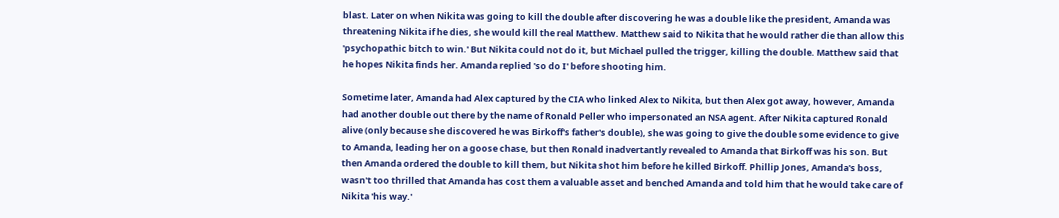blast. Later on when Nikita was going to kill the double after discovering he was a double like the president, Amanda was threatening Nikita if he dies, she would kill the real Matthew. Matthew said to Nikita that he would rather die than allow this 'psychopathic bitch to win.' But Nikita could not do it, but Michael pulled the trigger, killing the double. Matthew said that he hopes Nikita finds her. Amanda replied 'so do I' before shooting him.

Sometime later, Amanda had Alex captured by the CIA who linked Alex to Nikita, but then Alex got away, however, Amanda had another double out there by the name of Ronald Peller who impersonated an NSA agent. After Nikita captured Ronald alive (only because she discovered he was Birkoff's father's double), she was going to give the double some evidence to give to Amanda, leading her on a goose chase, but then Ronald inadvertantly revealed to Amanda that Birkoff was his son. But then Amanda ordered the double to kill them, but Nikita shot him before he killed Birkoff. Phillip Jones, Amanda's boss, wasn't too thrilled that Amanda has cost them a valuable asset and benched Amanda and told him that he would take care of Nikita 'his way.'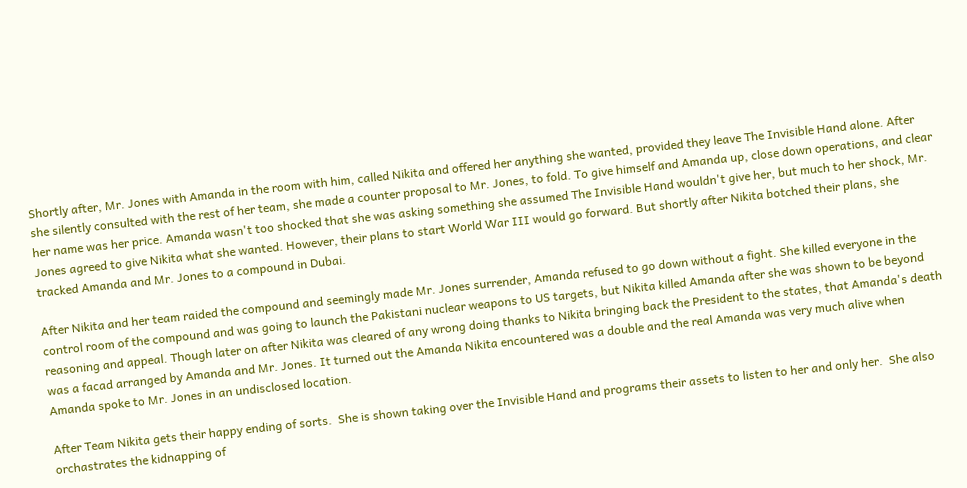Shortly after, Mr. Jones with Amanda in the room with him, called Nikita and offered her anything she wanted, provided they leave The Invisible Hand alone. After she silently consulted with the rest of her team, she made a counter proposal to Mr. Jones, to fold. To give himself and Amanda up, close down operations, and clear her name was her price. Amanda wasn't too shocked that she was asking something she assumed The Invisible Hand wouldn't give her, but much to her shock, Mr. Jones agreed to give Nikita what she wanted. However, their plans to start World War III would go forward. But shortly after Nikita botched their plans, she tracked Amanda and Mr. Jones to a compound in Dubai.

After Nikita and her team raided the compound and seemingly made Mr. Jones surrender, Amanda refused to go down without a fight. She killed everyone in the control room of the compound and was going to launch the Pakistani nuclear weapons to US targets, but Nikita killed Amanda after she was shown to be beyond reasoning and appeal. Though later on after Nikita was cleared of any wrong doing thanks to Nikita bringing back the President to the states, that Amanda's death was a facad arranged by Amanda and Mr. Jones. It turned out the Amanda Nikita encountered was a double and the real Amanda was very much alive when Amanda spoke to Mr. Jones in an undisclosed location.

After Team Nikita gets their happy ending of sorts.  She is shown taking over the Invisible Hand and programs their assets to listen to her and only her.  She also orchastrates the kidnapping of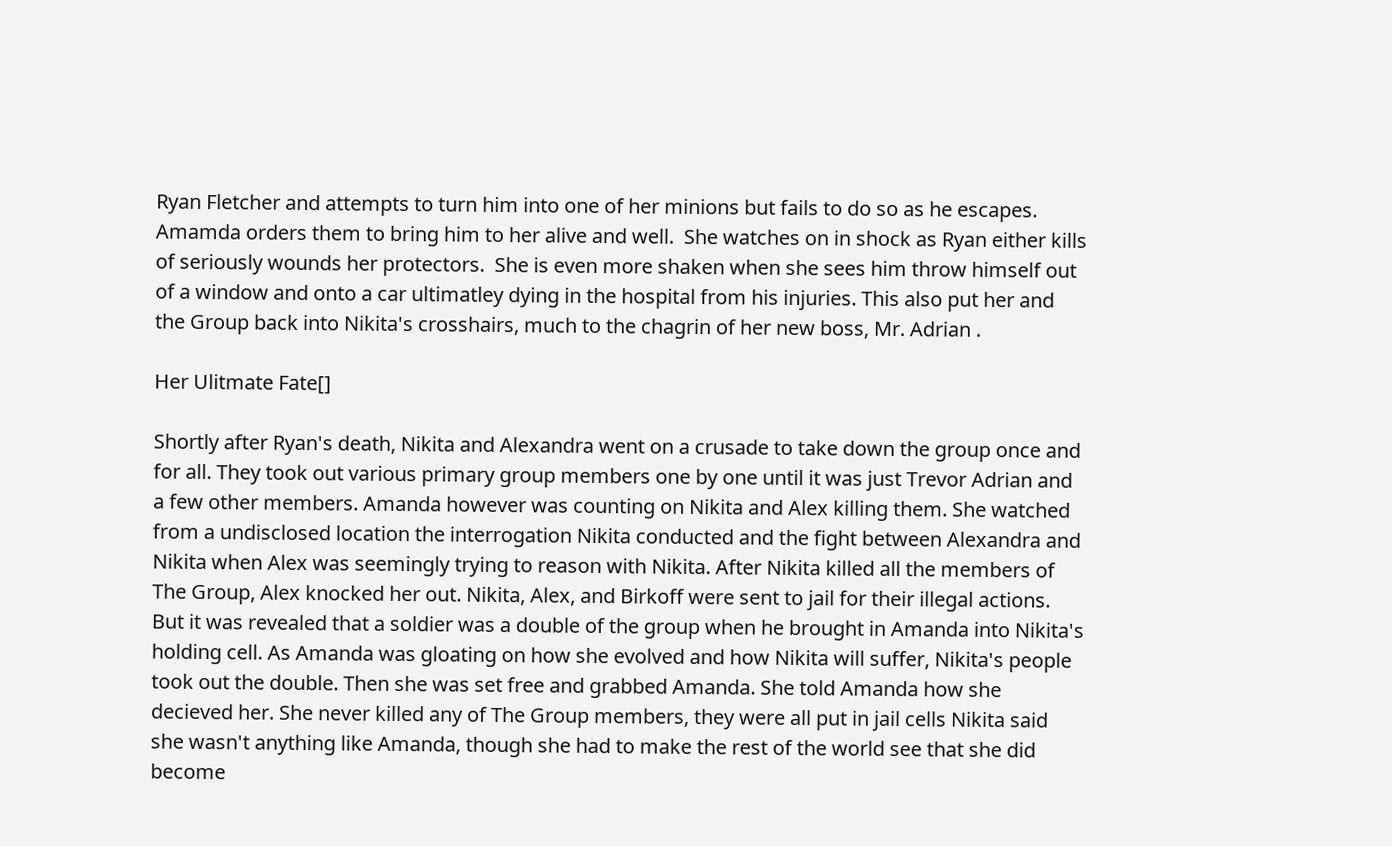Ryan Fletcher and attempts to turn him into one of her minions but fails to do so as he escapes. Amamda orders them to bring him to her alive and well.  She watches on in shock as Ryan either kills of seriously wounds her protectors.  She is even more shaken when she sees him throw himself out of a window and onto a car ultimatley dying in the hospital from his injuries. This also put her and the Group back into Nikita's crosshairs, much to the chagrin of her new boss, Mr. Adrian .

Her Ulitmate Fate[]

Shortly after Ryan's death, Nikita and Alexandra went on a crusade to take down the group once and for all. They took out various primary group members one by one until it was just Trevor Adrian and a few other members. Amanda however was counting on Nikita and Alex killing them. She watched from a undisclosed location the interrogation Nikita conducted and the fight between Alexandra and Nikita when Alex was seemingly trying to reason with Nikita. After Nikita killed all the members of The Group, Alex knocked her out. Nikita, Alex, and Birkoff were sent to jail for their illegal actions. But it was revealed that a soldier was a double of the group when he brought in Amanda into Nikita's holding cell. As Amanda was gloating on how she evolved and how Nikita will suffer, Nikita's people took out the double. Then she was set free and grabbed Amanda. She told Amanda how she decieved her. She never killed any of The Group members, they were all put in jail cells Nikita said she wasn't anything like Amanda, though she had to make the rest of the world see that she did become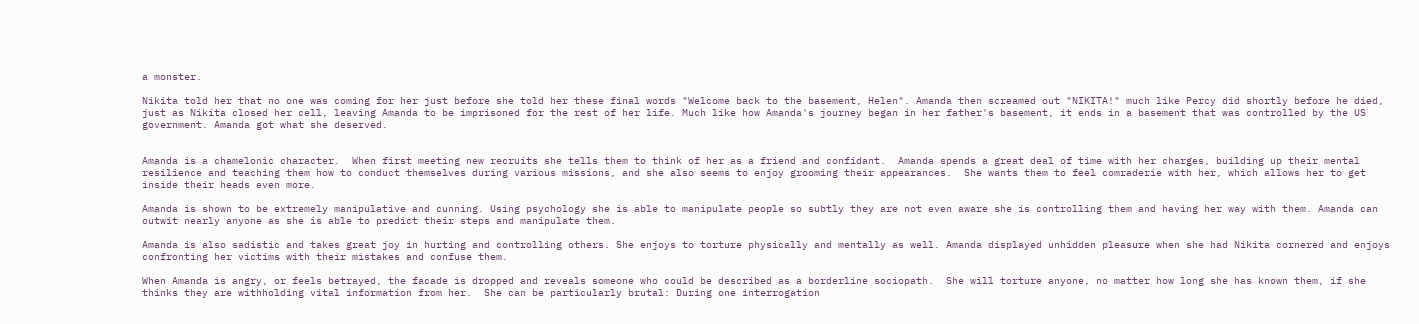a monster.

Nikita told her that no one was coming for her just before she told her these final words "Welcome back to the basement, Helen". Amanda then screamed out "NIKITA!" much like Percy did shortly before he died, just as Nikita closed her cell, leaving Amanda to be imprisoned for the rest of her life. Much like how Amanda's journey began in her father's basement, it ends in a basement that was controlled by the US government. Amanda got what she deserved.


Amanda is a chamelonic character.  When first meeting new recruits she tells them to think of her as a friend and confidant.  Amanda spends a great deal of time with her charges, building up their mental resilience and teaching them how to conduct themselves during various missions, and she also seems to enjoy grooming their appearances.  She wants them to feel comraderie with her, which allows her to get inside their heads even more.

Amanda is shown to be extremely manipulative and cunning. Using psychology she is able to manipulate people so subtly they are not even aware she is controlling them and having her way with them. Amanda can outwit nearly anyone as she is able to predict their steps and manipulate them.

Amanda is also sadistic and takes great joy in hurting and controlling others. She enjoys to torture physically and mentally as well. Amanda displayed unhidden pleasure when she had Nikita cornered and enjoys confronting her victims with their mistakes and confuse them.

When Amanda is angry, or feels betrayed, the facade is dropped and reveals someone who could be described as a borderline sociopath.  She will torture anyone, no matter how long she has known them, if she thinks they are withholding vital information from her.  She can be particularly brutal: During one interrogation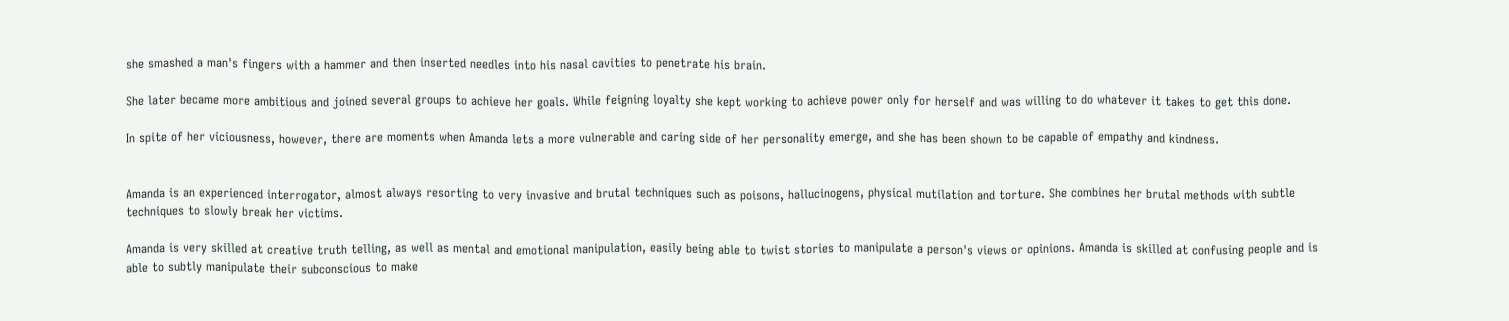she smashed a man's fingers with a hammer and then inserted needles into his nasal cavities to penetrate his brain.

She later became more ambitious and joined several groups to achieve her goals. While feigning loyalty she kept working to achieve power only for herself and was willing to do whatever it takes to get this done.

In spite of her viciousness, however, there are moments when Amanda lets a more vulnerable and caring side of her personality emerge, and she has been shown to be capable of empathy and kindness.


Amanda is an experienced interrogator, almost always resorting to very invasive and brutal techniques such as poisons, hallucinogens, physical mutilation and torture. She combines her brutal methods with subtle techniques to slowly break her victims.

Amanda is very skilled at creative truth telling, as well as mental and emotional manipulation, easily being able to twist stories to manipulate a person's views or opinions. Amanda is skilled at confusing people and is able to subtly manipulate their subconscious to make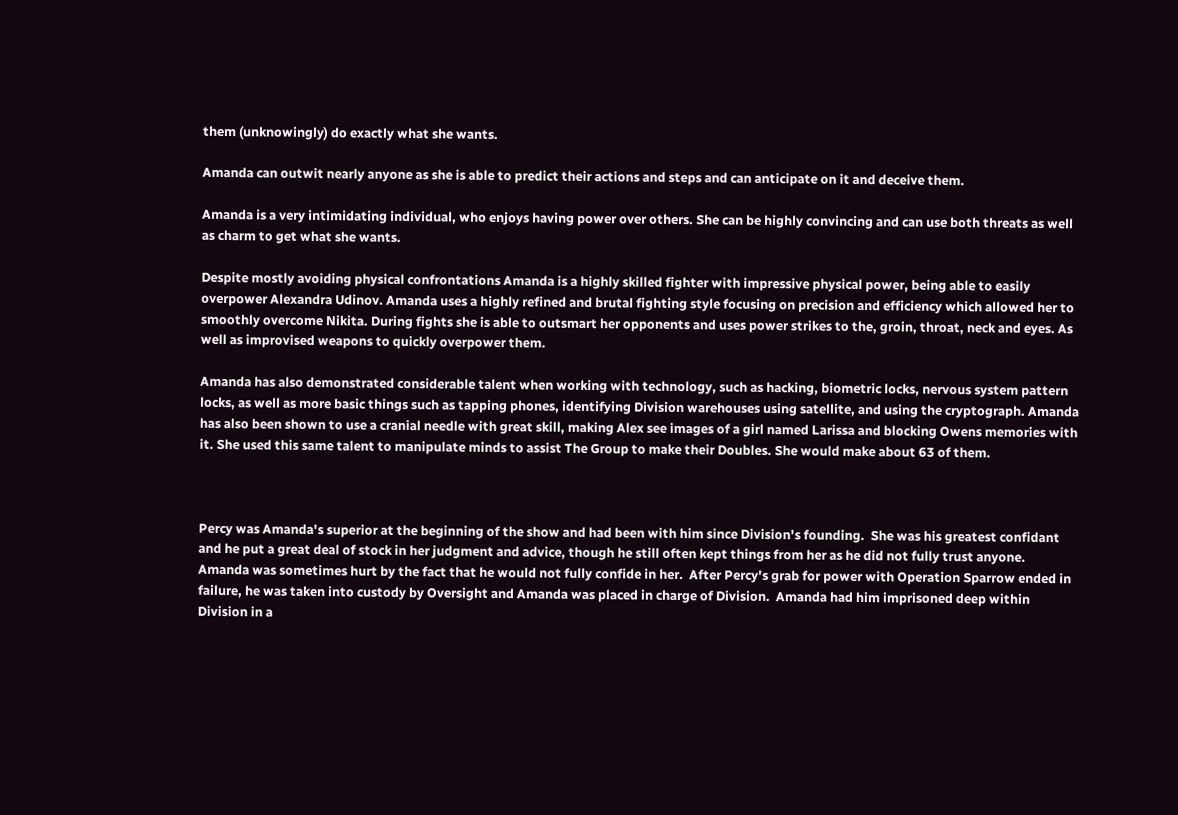them (unknowingly) do exactly what she wants.

Amanda can outwit nearly anyone as she is able to predict their actions and steps and can anticipate on it and deceive them.

Amanda is a very intimidating individual, who enjoys having power over others. She can be highly convincing and can use both threats as well as charm to get what she wants.

Despite mostly avoiding physical confrontations Amanda is a highly skilled fighter with impressive physical power, being able to easily overpower Alexandra Udinov. Amanda uses a highly refined and brutal fighting style focusing on precision and efficiency which allowed her to smoothly overcome Nikita. During fights she is able to outsmart her opponents and uses power strikes to the, groin, throat, neck and eyes. As well as improvised weapons to quickly overpower them.

Amanda has also demonstrated considerable talent when working with technology, such as hacking, biometric locks, nervous system pattern locks, as well as more basic things such as tapping phones, identifying Division warehouses using satellite, and using the cryptograph. Amanda has also been shown to use a cranial needle with great skill, making Alex see images of a girl named Larissa and blocking Owens memories with it. She used this same talent to manipulate minds to assist The Group to make their Doubles. She would make about 63 of them.



Percy was Amanda's superior at the beginning of the show and had been with him since Division's founding.  She was his greatest confidant and he put a great deal of stock in her judgment and advice, though he still often kept things from her as he did not fully trust anyone.  Amanda was sometimes hurt by the fact that he would not fully confide in her.  After Percy's grab for power with Operation Sparrow ended in failure, he was taken into custody by Oversight and Amanda was placed in charge of Division.  Amanda had him imprisoned deep within Division in a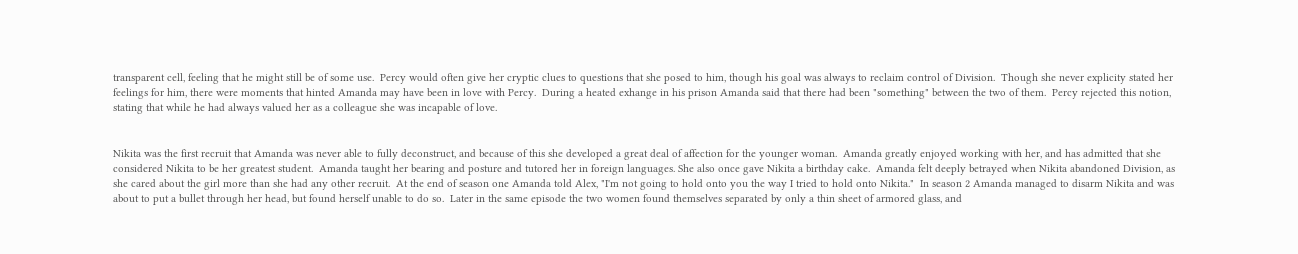transparent cell, feeling that he might still be of some use.  Percy would often give her cryptic clues to questions that she posed to him, though his goal was always to reclaim control of Division.  Though she never explicity stated her feelings for him, there were moments that hinted Amanda may have been in love with Percy.  During a heated exhange in his prison Amanda said that there had been "something" between the two of them.  Percy rejected this notion, stating that while he had always valued her as a colleague she was incapable of love.


Nikita was the first recruit that Amanda was never able to fully deconstruct, and because of this she developed a great deal of affection for the younger woman.  Amanda greatly enjoyed working with her, and has admitted that she considered Nikita to be her greatest student.  Amanda taught her bearing and posture and tutored her in foreign languages. She also once gave Nikita a birthday cake.  Amanda felt deeply betrayed when Nikita abandoned Division, as she cared about the girl more than she had any other recruit.  At the end of season one Amanda told Alex, "I'm not going to hold onto you the way I tried to hold onto Nikita."  In season 2 Amanda managed to disarm Nikita and was about to put a bullet through her head, but found herself unable to do so.  Later in the same episode the two women found themselves separated by only a thin sheet of armored glass, and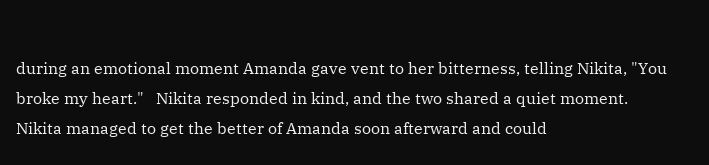during an emotional moment Amanda gave vent to her bitterness, telling Nikita, "You broke my heart."   Nikita responded in kind, and the two shared a quiet moment.  Nikita managed to get the better of Amanda soon afterward and could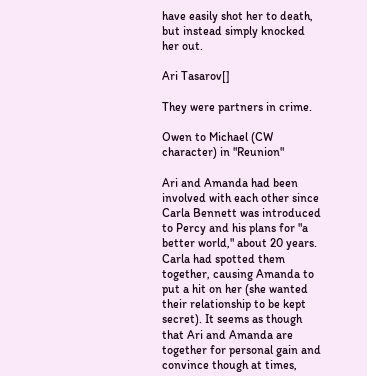have easily shot her to death, but instead simply knocked her out.

Ari Tasarov[]

They were partners in crime.

Owen to Michael (CW character) in "Reunion"

Ari and Amanda had been involved with each other since Carla Bennett was introduced to Percy and his plans for "a better world," about 20 years. Carla had spotted them together, causing Amanda to put a hit on her (she wanted their relationship to be kept secret). It seems as though that Ari and Amanda are together for personal gain and convince though at times,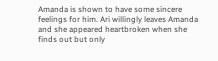Amanda is shown to have some sincere feelings for him. Ari willingly leaves Amanda and she appeared heartbroken when she finds out but only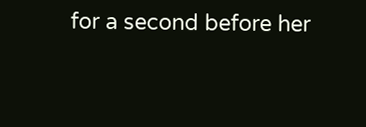for a second before her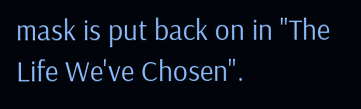mask is put back on in "The Life We've Chosen".